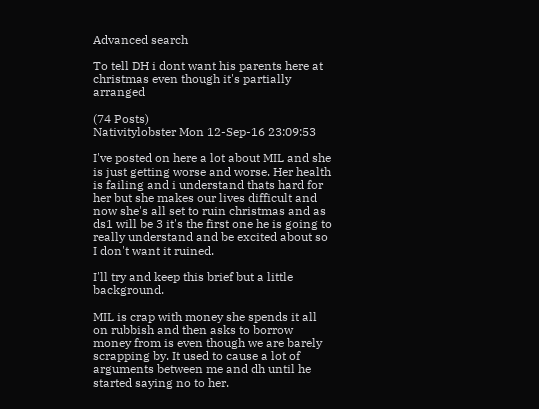Advanced search

To tell DH i dont want his parents here at christmas even though it's partially arranged

(74 Posts)
Nativitylobster Mon 12-Sep-16 23:09:53

I've posted on here a lot about MIL and she is just getting worse and worse. Her health is failing and i understand thats hard for her but she makes our lives difficult and now she's all set to ruin christmas and as ds1 will be 3 it's the first one he is going to really understand and be excited about so I don't want it ruined.

I'll try and keep this brief but a little background.

MIL is crap with money she spends it all on rubbish and then asks to borrow money from is even though we are barely scrapping by. It used to cause a lot of arguments between me and dh until he started saying no to her.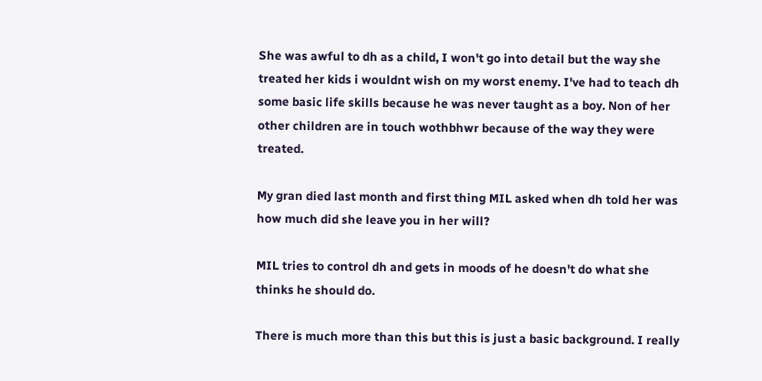She was awful to dh as a child, I won't go into detail but the way she treated her kids i wouldnt wish on my worst enemy. I've had to teach dh some basic life skills because he was never taught as a boy. Non of her other children are in touch wothbhwr because of the way they were treated.

My gran died last month and first thing MIL asked when dh told her was how much did she leave you in her will?

MIL tries to control dh and gets in moods of he doesn't do what she thinks he should do.

There is much more than this but this is just a basic background. I really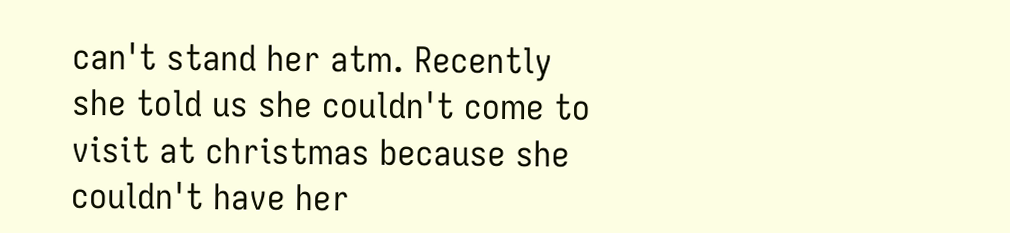can't stand her atm. Recently she told us she couldn't come to visit at christmas because she couldn't have her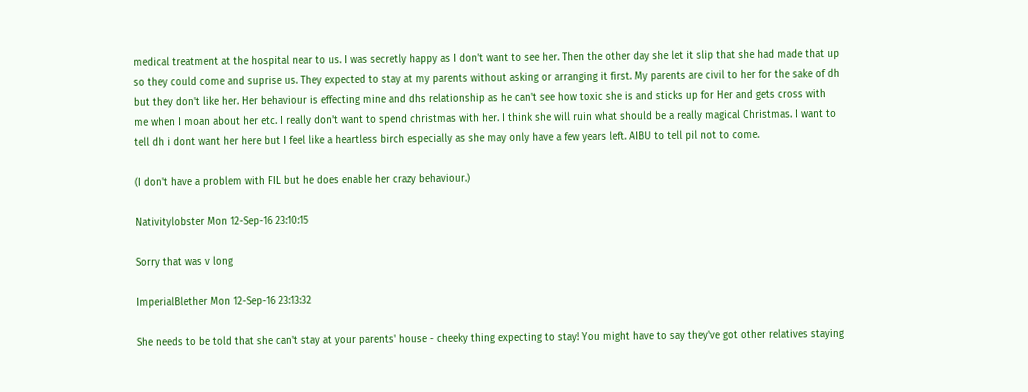medical treatment at the hospital near to us. I was secretly happy as I don't want to see her. Then the other day she let it slip that she had made that up so they could come and suprise us. They expected to stay at my parents without asking or arranging it first. My parents are civil to her for the sake of dh but they don't like her. Her behaviour is effecting mine and dhs relationship as he can't see how toxic she is and sticks up for Her and gets cross with me when I moan about her etc. I really don't want to spend christmas with her. I think she will ruin what should be a really magical Christmas. I want to tell dh i dont want her here but I feel like a heartless birch especially as she may only have a few years left. AIBU to tell pil not to come.

(I don't have a problem with FIL but he does enable her crazy behaviour.)

Nativitylobster Mon 12-Sep-16 23:10:15

Sorry that was v long

ImperialBlether Mon 12-Sep-16 23:13:32

She needs to be told that she can't stay at your parents' house - cheeky thing expecting to stay! You might have to say they've got other relatives staying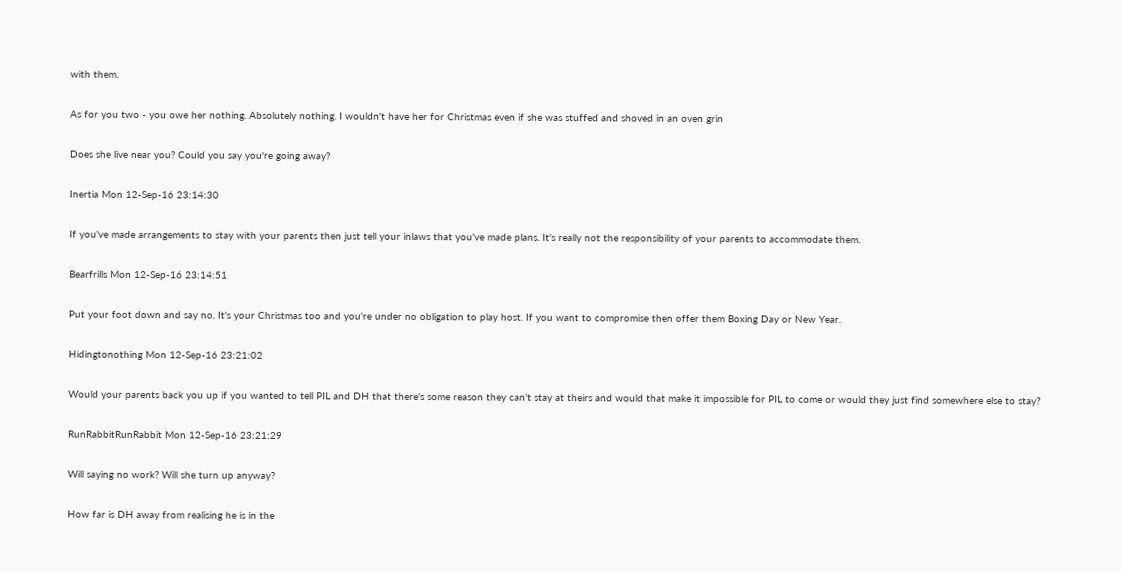with them.

As for you two - you owe her nothing. Absolutely nothing. I wouldn't have her for Christmas even if she was stuffed and shoved in an oven grin

Does she live near you? Could you say you're going away?

Inertia Mon 12-Sep-16 23:14:30

If you've made arrangements to stay with your parents then just tell your inlaws that you've made plans. It's really not the responsibility of your parents to accommodate them.

Bearfrills Mon 12-Sep-16 23:14:51

Put your foot down and say no. It's your Christmas too and you're under no obligation to play host. If you want to compromise then offer them Boxing Day or New Year.

Hidingtonothing Mon 12-Sep-16 23:21:02

Would your parents back you up if you wanted to tell PIL and DH that there's some reason they can't stay at theirs and would that make it impossible for PIL to come or would they just find somewhere else to stay?

RunRabbitRunRabbit Mon 12-Sep-16 23:21:29

Will saying no work? Will she turn up anyway?

How far is DH away from realising he is in the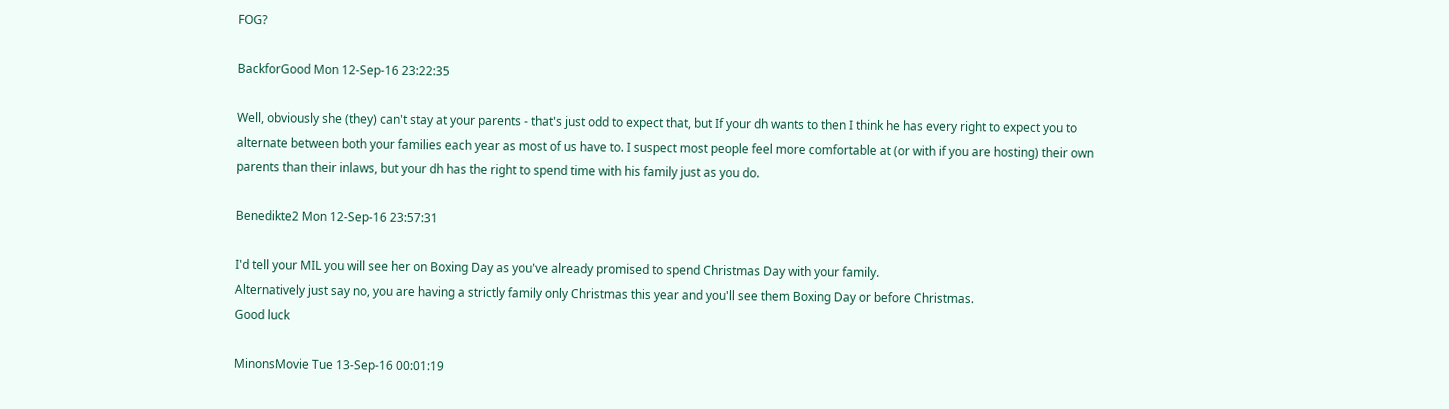FOG?

BackforGood Mon 12-Sep-16 23:22:35

Well, obviously she (they) can't stay at your parents - that's just odd to expect that, but If your dh wants to then I think he has every right to expect you to alternate between both your families each year as most of us have to. I suspect most people feel more comfortable at (or with if you are hosting) their own parents than their inlaws, but your dh has the right to spend time with his family just as you do.

Benedikte2 Mon 12-Sep-16 23:57:31

I'd tell your MIL you will see her on Boxing Day as you've already promised to spend Christmas Day with your family.
Alternatively just say no, you are having a strictly family only Christmas this year and you'll see them Boxing Day or before Christmas.
Good luck

MinonsMovie Tue 13-Sep-16 00:01:19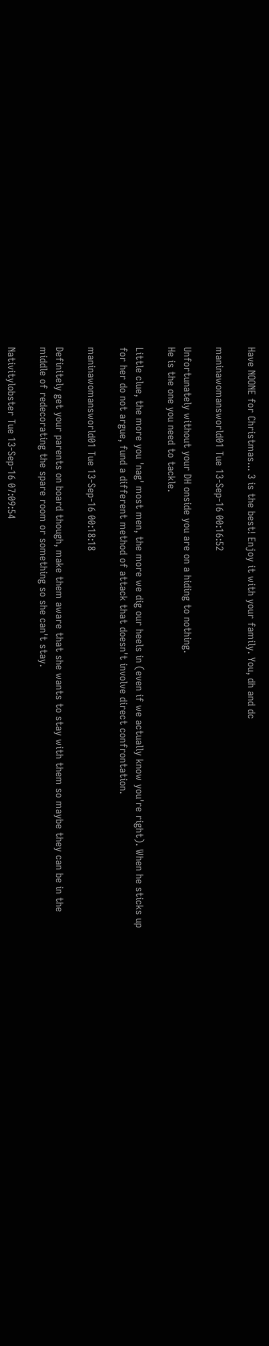Have NOONE for Christmas... 3 is the best! Enjoy it with your family. You, dh and dc

maninawomansworld01 Tue 13-Sep-16 00:16:52

Unfortunately without your DH onside you are on a hiding to nothing.
He is the one you need to tackle.

Little clue, the more you 'nag' most men, the more we dig our heels in (even if we actually know you're right). When he sticks up for her do not argue, fund a different method of attack that doesn't involve direct confrontation.

maninawomansworld01 Tue 13-Sep-16 00:18:18

Definitely get your parents on board though, make them aware that she wants to stay with them so maybe they can be in the middle of redecorating the spare room or something so she can't stay.

Nativitylobster Tue 13-Sep-16 07:09:54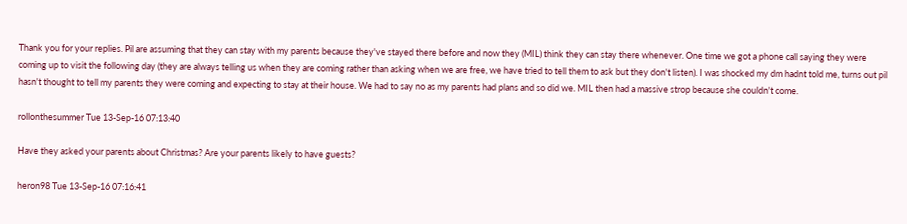Thank you for your replies. Pil are assuming that they can stay with my parents because they've stayed there before and now they (MIL) think they can stay there whenever. One time we got a phone call saying they were coming up to visit the following day (they are always telling us when they are coming rather than asking when we are free, we have tried to tell them to ask but they don't listen). I was shocked my dm hadnt told me, turns out pil hasn't thought to tell my parents they were coming and expecting to stay at their house. We had to say no as my parents had plans and so did we. MIL then had a massive strop because she couldn't come.

rollonthesummer Tue 13-Sep-16 07:13:40

Have they asked your parents about Christmas? Are your parents likely to have guests?

heron98 Tue 13-Sep-16 07:16:41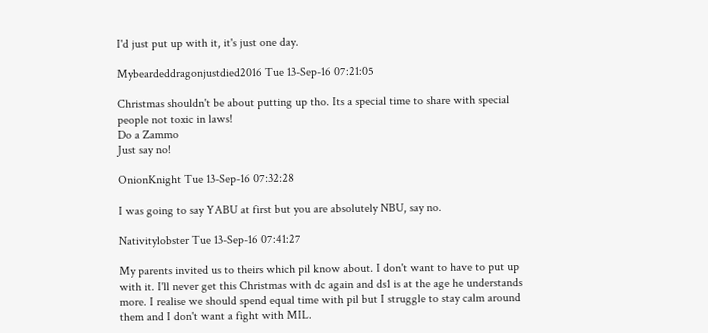I'd just put up with it, it's just one day.

Mybeardeddragonjustdied2016 Tue 13-Sep-16 07:21:05

Christmas shouldn't be about putting up tho. Its a special time to share with special people not toxic in laws!
Do a Zammo
Just say no!

OnionKnight Tue 13-Sep-16 07:32:28

I was going to say YABU at first but you are absolutely NBU, say no.

Nativitylobster Tue 13-Sep-16 07:41:27

My parents invited us to theirs which pil know about. I don't want to have to put up with it. I'll never get this Christmas with dc again and ds1 is at the age he understands more. I realise we should spend equal time with pil but I struggle to stay calm around them and I don't want a fight with MIL.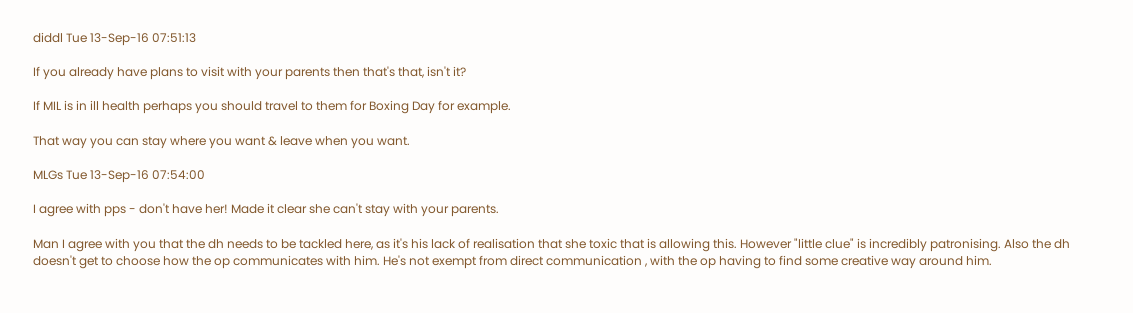diddl Tue 13-Sep-16 07:51:13

If you already have plans to visit with your parents then that's that, isn't it?

If MIL is in ill health perhaps you should travel to them for Boxing Day for example.

That way you can stay where you want & leave when you want.

MLGs Tue 13-Sep-16 07:54:00

I agree with pps - don't have her! Made it clear she can't stay with your parents.

Man I agree with you that the dh needs to be tackled here, as it's his lack of realisation that she toxic that is allowing this. However "little clue" is incredibly patronising. Also the dh doesn't get to choose how the op communicates with him. He's not exempt from direct communication , with the op having to find some creative way around him.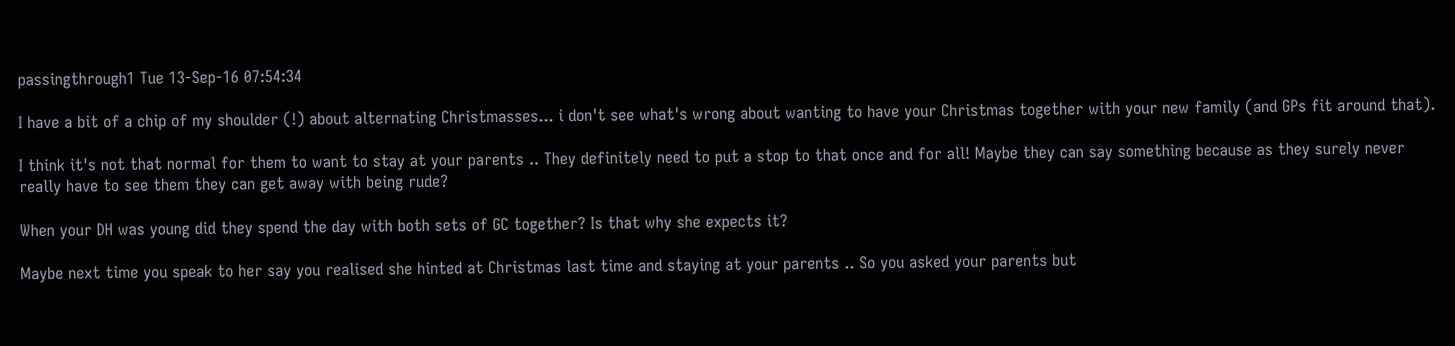passingthrough1 Tue 13-Sep-16 07:54:34

I have a bit of a chip of my shoulder (!) about alternating Christmasses... i don't see what's wrong about wanting to have your Christmas together with your new family (and GPs fit around that).

I think it's not that normal for them to want to stay at your parents .. They definitely need to put a stop to that once and for all! Maybe they can say something because as they surely never really have to see them they can get away with being rude?

When your DH was young did they spend the day with both sets of GC together? Is that why she expects it?

Maybe next time you speak to her say you realised she hinted at Christmas last time and staying at your parents .. So you asked your parents but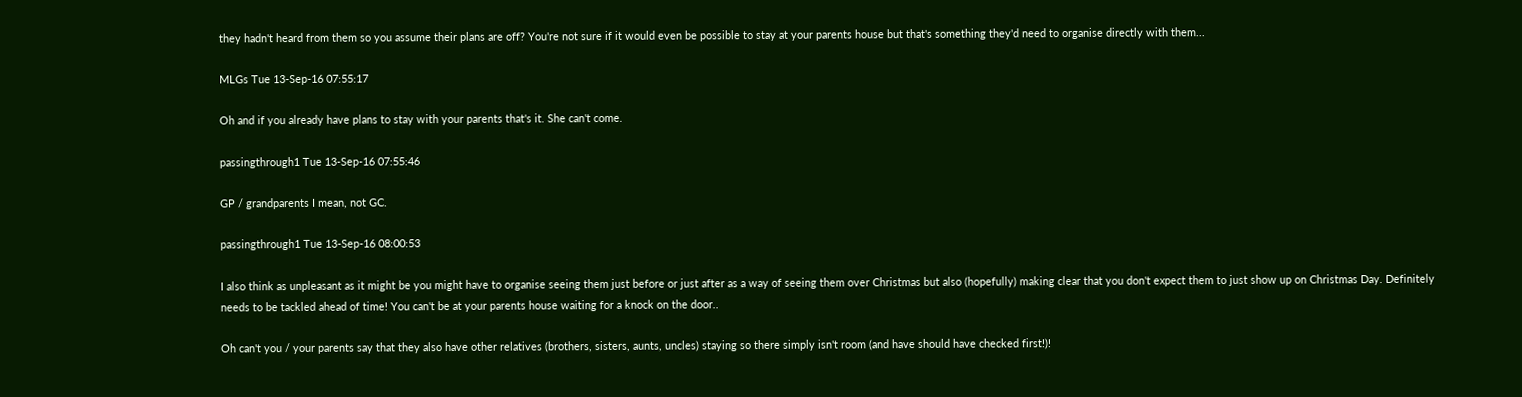they hadn't heard from them so you assume their plans are off? You're not sure if it would even be possible to stay at your parents house but that's something they'd need to organise directly with them...

MLGs Tue 13-Sep-16 07:55:17

Oh and if you already have plans to stay with your parents that's it. She can't come.

passingthrough1 Tue 13-Sep-16 07:55:46

GP / grandparents I mean, not GC.

passingthrough1 Tue 13-Sep-16 08:00:53

I also think as unpleasant as it might be you might have to organise seeing them just before or just after as a way of seeing them over Christmas but also (hopefully) making clear that you don't expect them to just show up on Christmas Day. Definitely needs to be tackled ahead of time! You can't be at your parents house waiting for a knock on the door..

Oh can't you / your parents say that they also have other relatives (brothers, sisters, aunts, uncles) staying so there simply isn't room (and have should have checked first!)!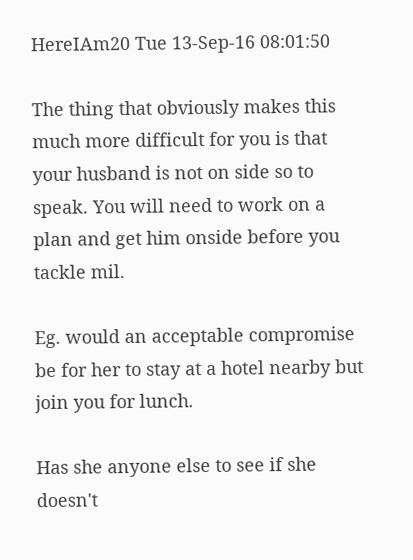HereIAm20 Tue 13-Sep-16 08:01:50

The thing that obviously makes this much more difficult for you is that your husband is not on side so to speak. You will need to work on a plan and get him onside before you tackle mil.

Eg. would an acceptable compromise be for her to stay at a hotel nearby but join you for lunch.

Has she anyone else to see if she doesn't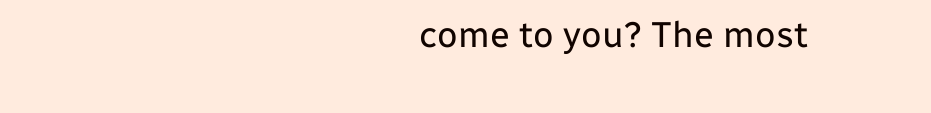come to you? The most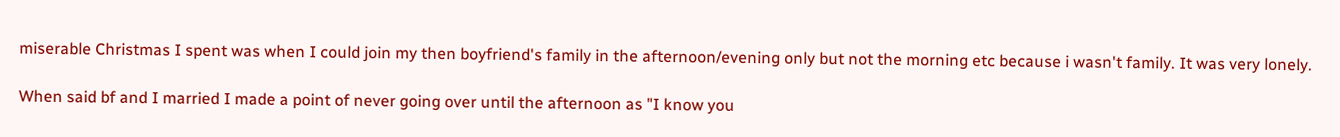miserable Christmas I spent was when I could join my then boyfriend's family in the afternoon/evening only but not the morning etc because i wasn't family. It was very lonely.

When said bf and I married I made a point of never going over until the afternoon as "I know you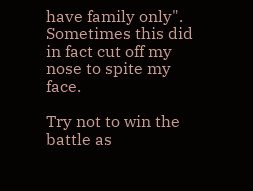have family only". Sometimes this did in fact cut off my nose to spite my face.

Try not to win the battle as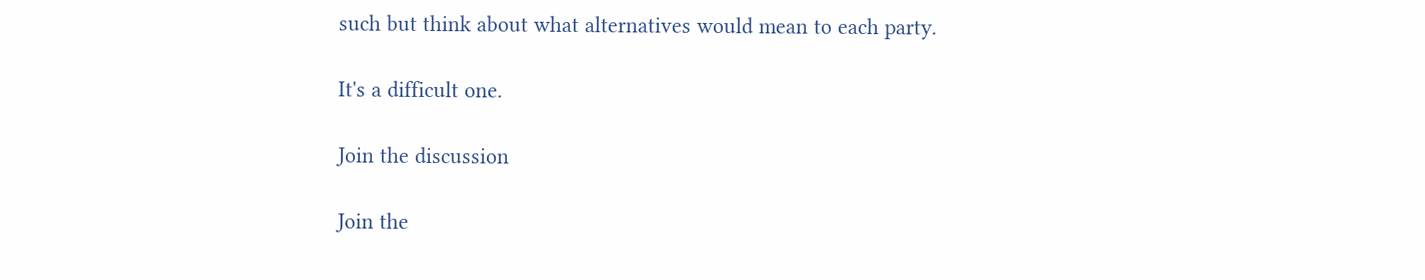such but think about what alternatives would mean to each party.

It's a difficult one.

Join the discussion

Join the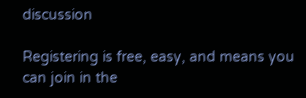discussion

Registering is free, easy, and means you can join in the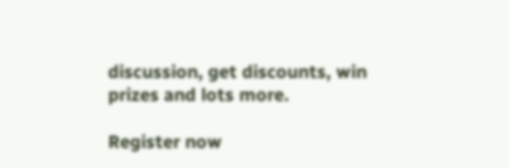discussion, get discounts, win prizes and lots more.

Register now